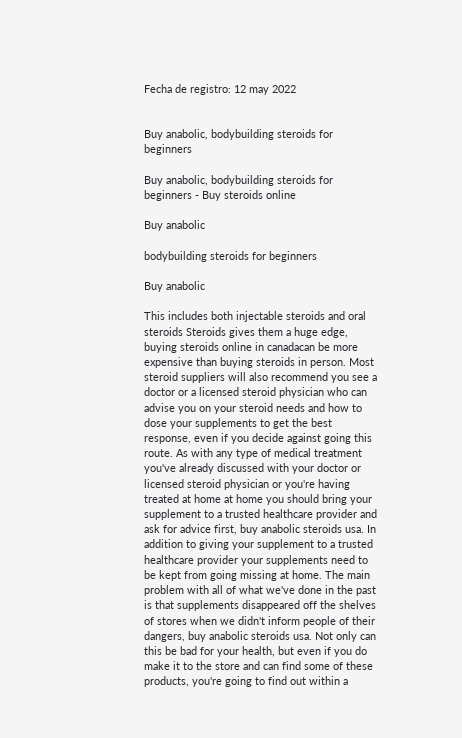Fecha de registro: 12 may 2022


Buy anabolic, bodybuilding steroids for beginners

Buy anabolic, bodybuilding steroids for beginners - Buy steroids online

Buy anabolic

bodybuilding steroids for beginners

Buy anabolic

This includes both injectable steroids and oral steroids Steroids gives them a huge edge, buying steroids online in canadacan be more expensive than buying steroids in person. Most steroid suppliers will also recommend you see a doctor or a licensed steroid physician who can advise you on your steroid needs and how to dose your supplements to get the best response, even if you decide against going this route. As with any type of medical treatment you've already discussed with your doctor or licensed steroid physician or you're having treated at home at home you should bring your supplement to a trusted healthcare provider and ask for advice first, buy anabolic steroids usa. In addition to giving your supplement to a trusted healthcare provider your supplements need to be kept from going missing at home. The main problem with all of what we've done in the past is that supplements disappeared off the shelves of stores when we didn't inform people of their dangers, buy anabolic steroids usa. Not only can this be bad for your health, but even if you do make it to the store and can find some of these products, you're going to find out within a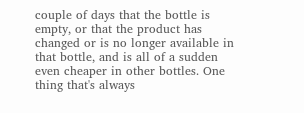couple of days that the bottle is empty, or that the product has changed or is no longer available in that bottle, and is all of a sudden even cheaper in other bottles. One thing that's always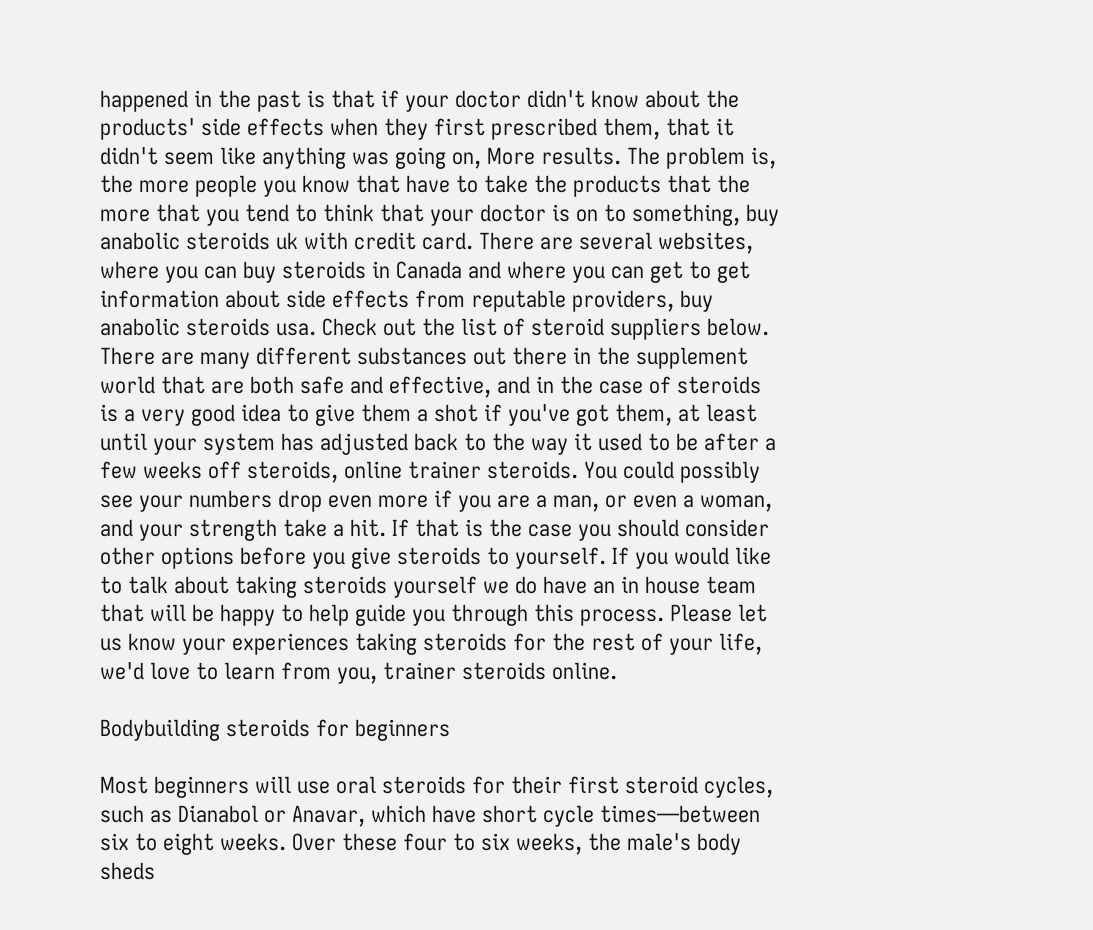happened in the past is that if your doctor didn't know about the products' side effects when they first prescribed them, that it didn't seem like anything was going on, More results. The problem is, the more people you know that have to take the products that the more that you tend to think that your doctor is on to something, buy anabolic steroids uk with credit card. There are several websites, where you can buy steroids in Canada and where you can get to get information about side effects from reputable providers, buy anabolic steroids usa. Check out the list of steroid suppliers below. There are many different substances out there in the supplement world that are both safe and effective, and in the case of steroids is a very good idea to give them a shot if you've got them, at least until your system has adjusted back to the way it used to be after a few weeks off steroids, online trainer steroids. You could possibly see your numbers drop even more if you are a man, or even a woman, and your strength take a hit. If that is the case you should consider other options before you give steroids to yourself. If you would like to talk about taking steroids yourself we do have an in house team that will be happy to help guide you through this process. Please let us know your experiences taking steroids for the rest of your life, we'd love to learn from you, trainer steroids online.

Bodybuilding steroids for beginners

Most beginners will use oral steroids for their first steroid cycles, such as Dianabol or Anavar, which have short cycle times—between six to eight weeks. Over these four to six weeks, the male's body sheds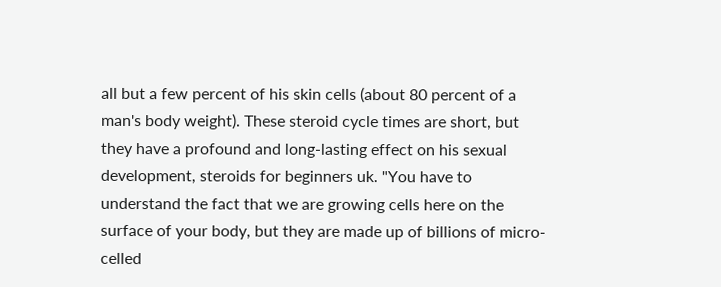all but a few percent of his skin cells (about 80 percent of a man's body weight). These steroid cycle times are short, but they have a profound and long-lasting effect on his sexual development, steroids for beginners uk. "You have to understand the fact that we are growing cells here on the surface of your body, but they are made up of billions of micro-celled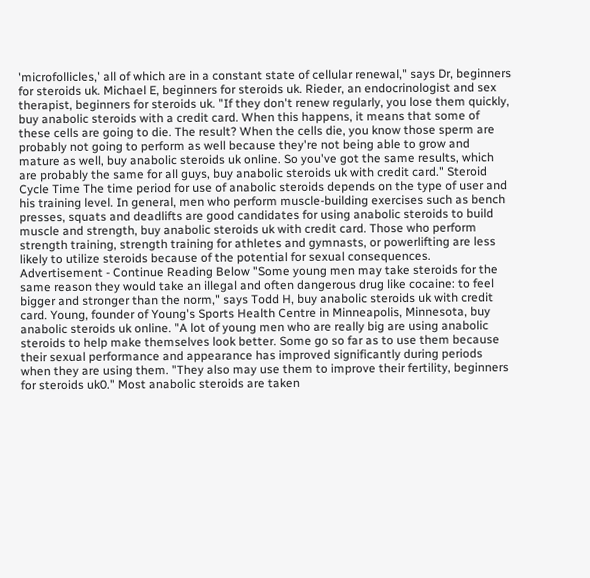'microfollicles,' all of which are in a constant state of cellular renewal," says Dr, beginners for steroids uk. Michael E, beginners for steroids uk. Rieder, an endocrinologist and sex therapist, beginners for steroids uk. "If they don't renew regularly, you lose them quickly, buy anabolic steroids with a credit card. When this happens, it means that some of these cells are going to die. The result? When the cells die, you know those sperm are probably not going to perform as well because they're not being able to grow and mature as well, buy anabolic steroids uk online. So you've got the same results, which are probably the same for all guys, buy anabolic steroids uk with credit card." Steroid Cycle Time The time period for use of anabolic steroids depends on the type of user and his training level. In general, men who perform muscle-building exercises such as bench presses, squats and deadlifts are good candidates for using anabolic steroids to build muscle and strength, buy anabolic steroids uk with credit card. Those who perform strength training, strength training for athletes and gymnasts, or powerlifting are less likely to utilize steroids because of the potential for sexual consequences. Advertisement - Continue Reading Below "Some young men may take steroids for the same reason they would take an illegal and often dangerous drug like cocaine: to feel bigger and stronger than the norm," says Todd H, buy anabolic steroids uk with credit card. Young, founder of Young's Sports Health Centre in Minneapolis, Minnesota, buy anabolic steroids uk online. "A lot of young men who are really big are using anabolic steroids to help make themselves look better. Some go so far as to use them because their sexual performance and appearance has improved significantly during periods when they are using them. "They also may use them to improve their fertility, beginners for steroids uk0." Most anabolic steroids are taken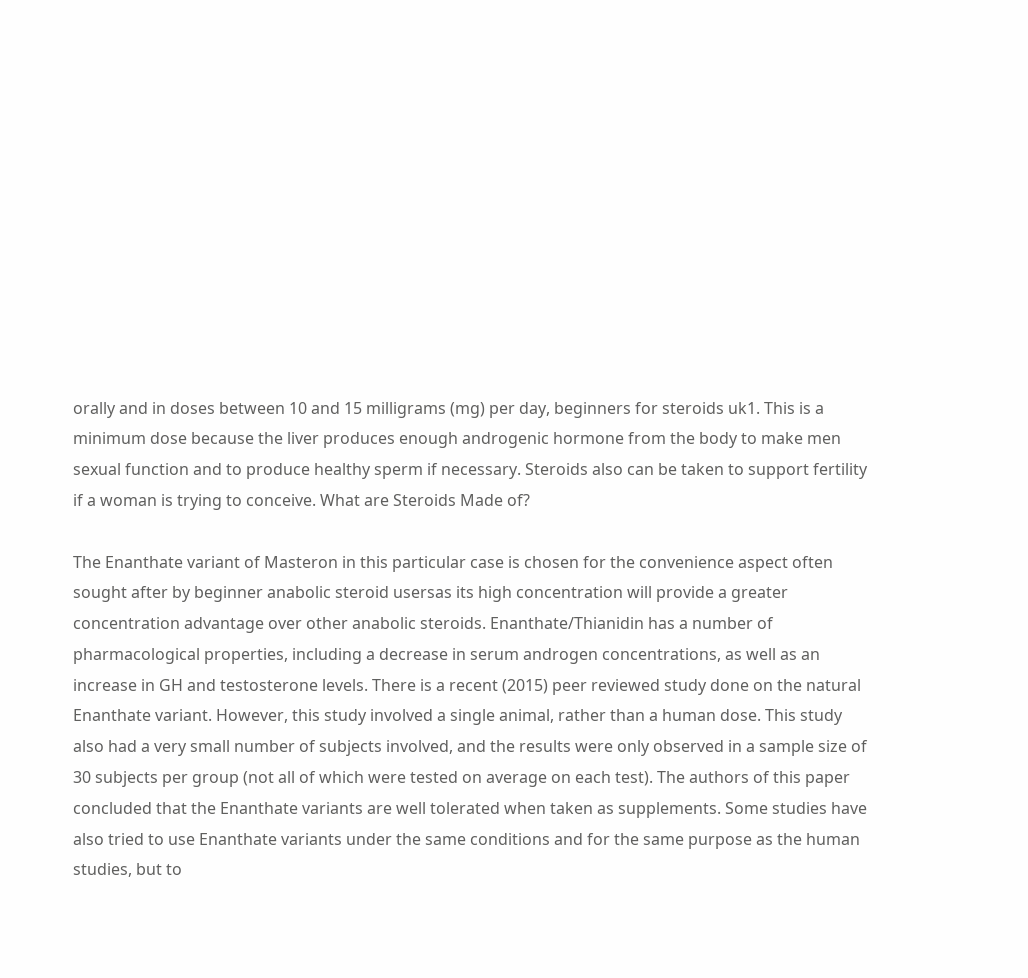orally and in doses between 10 and 15 milligrams (mg) per day, beginners for steroids uk1. This is a minimum dose because the liver produces enough androgenic hormone from the body to make men sexual function and to produce healthy sperm if necessary. Steroids also can be taken to support fertility if a woman is trying to conceive. What are Steroids Made of?

The Enanthate variant of Masteron in this particular case is chosen for the convenience aspect often sought after by beginner anabolic steroid usersas its high concentration will provide a greater concentration advantage over other anabolic steroids. Enanthate/Thianidin has a number of pharmacological properties, including a decrease in serum androgen concentrations, as well as an increase in GH and testosterone levels. There is a recent (2015) peer reviewed study done on the natural Enanthate variant. However, this study involved a single animal, rather than a human dose. This study also had a very small number of subjects involved, and the results were only observed in a sample size of 30 subjects per group (not all of which were tested on average on each test). The authors of this paper concluded that the Enanthate variants are well tolerated when taken as supplements. Some studies have also tried to use Enanthate variants under the same conditions and for the same purpose as the human studies, but to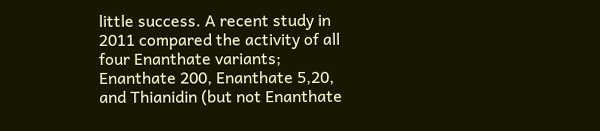little success. A recent study in 2011 compared the activity of all four Enanthate variants; Enanthate 200, Enanthate 5,20, and Thianidin (but not Enanthate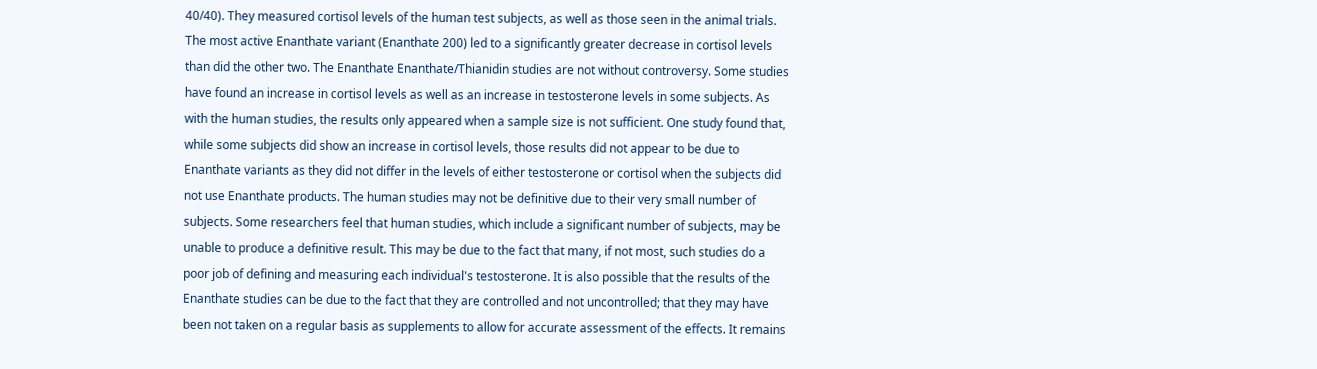40/40). They measured cortisol levels of the human test subjects, as well as those seen in the animal trials. The most active Enanthate variant (Enanthate 200) led to a significantly greater decrease in cortisol levels than did the other two. The Enanthate Enanthate/Thianidin studies are not without controversy. Some studies have found an increase in cortisol levels as well as an increase in testosterone levels in some subjects. As with the human studies, the results only appeared when a sample size is not sufficient. One study found that, while some subjects did show an increase in cortisol levels, those results did not appear to be due to Enanthate variants as they did not differ in the levels of either testosterone or cortisol when the subjects did not use Enanthate products. The human studies may not be definitive due to their very small number of subjects. Some researchers feel that human studies, which include a significant number of subjects, may be unable to produce a definitive result. This may be due to the fact that many, if not most, such studies do a poor job of defining and measuring each individual's testosterone. It is also possible that the results of the Enanthate studies can be due to the fact that they are controlled and not uncontrolled; that they may have been not taken on a regular basis as supplements to allow for accurate assessment of the effects. It remains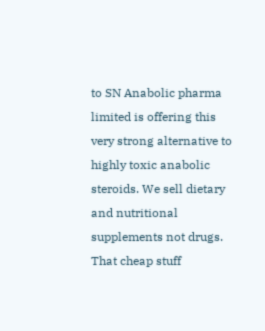to SN Anabolic pharma limited is offering this very strong alternative to highly toxic anabolic steroids. We sell dietary and nutritional supplements not drugs. That cheap stuff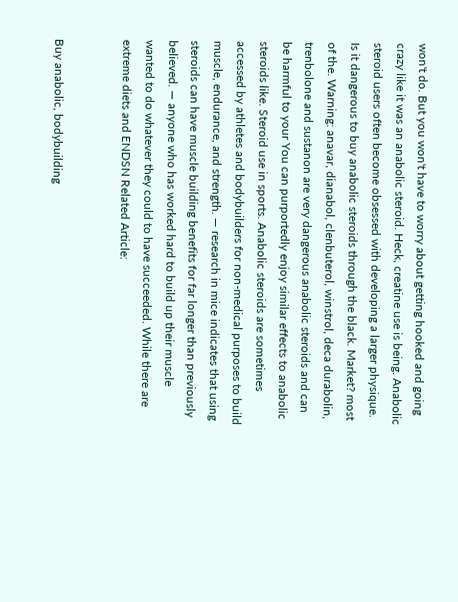won't do. But you won't have to worry about getting hooked and going crazy like it was an anabolic steroid. Heck, creatine use is being. Anabolic steroid users often become obsessed with developing a larger physique. Is it dangerous to buy anabolic steroids through the black. Market? most of the. Warning: anavar, dianabol, clenbuterol, winstrol, deca durabolin, trenbolone and sustanon are very dangerous anabolic steroids and can be harmful to your You can purportedly enjoy similar effects to anabolic steroids like. Steroid use in sports. Anabolic steroids are sometimes accessed by athletes and bodybuilders for non-medical purposes to build muscle, endurance, and strength. — research in mice indicates that using steroids can have muscle building benefits for far longer than previously believed. — anyone who has worked hard to build up their muscle wanted to do whatever they could to have succeeded. While there are extreme diets and ENDSN Related Article:


Buy anabolic, bodybuilding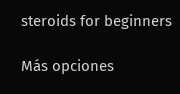steroids for beginners

Más opciones